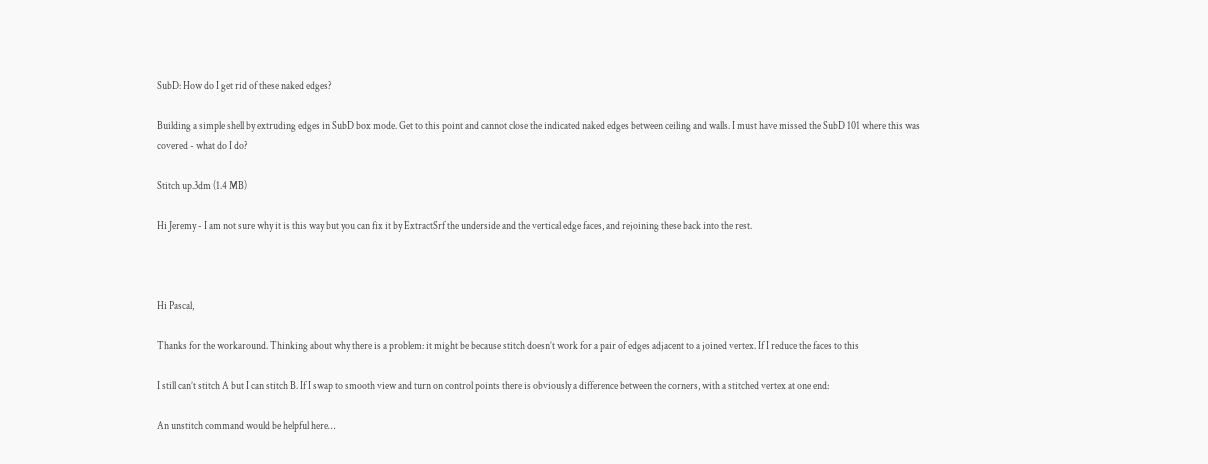SubD: How do I get rid of these naked edges?

Building a simple shell by extruding edges in SubD box mode. Get to this point and cannot close the indicated naked edges between ceiling and walls. I must have missed the SubD 101 where this was covered - what do I do?

Stitch up.3dm (1.4 MB)

Hi Jeremy - I am not sure why it is this way but you can fix it by ExtractSrf the underside and the vertical edge faces, and rejoining these back into the rest.



Hi Pascal,

Thanks for the workaround. Thinking about why there is a problem: it might be because stitch doesn’t work for a pair of edges adjacent to a joined vertex. If I reduce the faces to this

I still can’t stitch A but I can stitch B. If I swap to smooth view and turn on control points there is obviously a difference between the corners, with a stitched vertex at one end:

An unstitch command would be helpful here…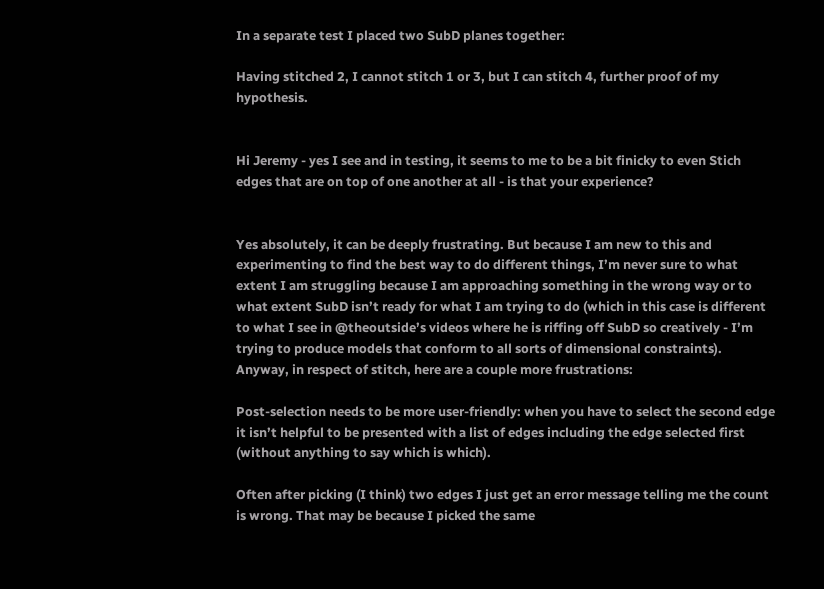In a separate test I placed two SubD planes together:

Having stitched 2, I cannot stitch 1 or 3, but I can stitch 4, further proof of my hypothesis.


Hi Jeremy - yes I see and in testing, it seems to me to be a bit finicky to even Stich edges that are on top of one another at all - is that your experience?


Yes absolutely, it can be deeply frustrating. But because I am new to this and experimenting to find the best way to do different things, I’m never sure to what extent I am struggling because I am approaching something in the wrong way or to what extent SubD isn’t ready for what I am trying to do (which in this case is different to what I see in @theoutside’s videos where he is riffing off SubD so creatively - I’m trying to produce models that conform to all sorts of dimensional constraints). Anyway, in respect of stitch, here are a couple more frustrations:

Post-selection needs to be more user-friendly: when you have to select the second edge it isn’t helpful to be presented with a list of edges including the edge selected first (without anything to say which is which).

Often after picking (I think) two edges I just get an error message telling me the count is wrong. That may be because I picked the same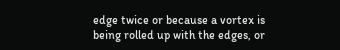edge twice or because a vortex is being rolled up with the edges, or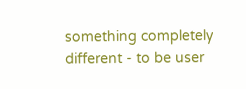something completely different - to be user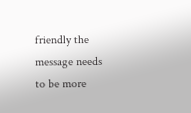friendly the message needs to be more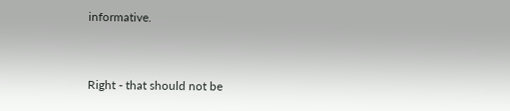informative.


Right - that should not be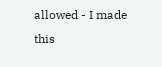allowed - I made this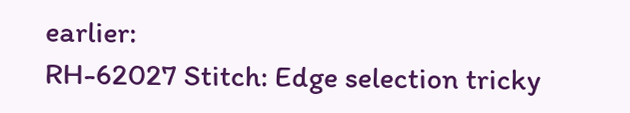earlier:
RH-62027 Stitch: Edge selection tricky